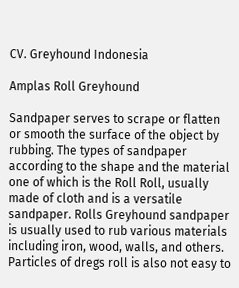CV. Greyhound Indonesia

Amplas Roll Greyhound

Sandpaper serves to scrape or flatten or smooth the surface of the object by rubbing. The types of sandpaper according to the shape and the material one of which is the Roll Roll, usually made of cloth and is a versatile sandpaper. Rolls Greyhound sandpaper is usually used to rub various materials including iron, wood, walls, and others. Particles of dregs roll is also not easy to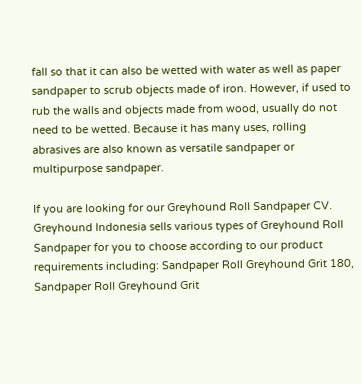fall so that it can also be wetted with water as well as paper sandpaper to scrub objects made of iron. However, if used to rub the walls and objects made from wood, usually do not need to be wetted. Because it has many uses, rolling abrasives are also known as versatile sandpaper or multipurpose sandpaper.

If you are looking for our Greyhound Roll Sandpaper CV. Greyhound Indonesia sells various types of Greyhound Roll Sandpaper for you to choose according to our product requirements including: Sandpaper Roll Greyhound Grit 180, Sandpaper Roll Greyhound Grit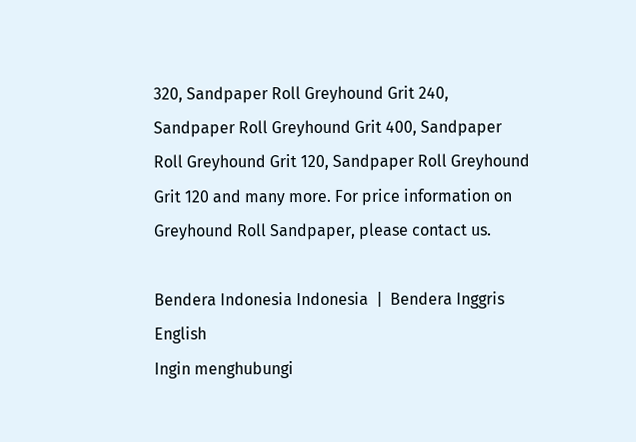320, Sandpaper Roll Greyhound Grit 240, Sandpaper Roll Greyhound Grit 400, Sandpaper Roll Greyhound Grit 120, Sandpaper Roll Greyhound Grit 120 and many more. For price information on Greyhound Roll Sandpaper, please contact us.

Bendera Indonesia Indonesia  |  Bendera Inggris English
Ingin menghubungi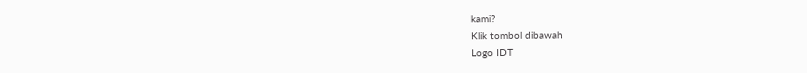kami?
Klik tombol dibawah
Logo IDT